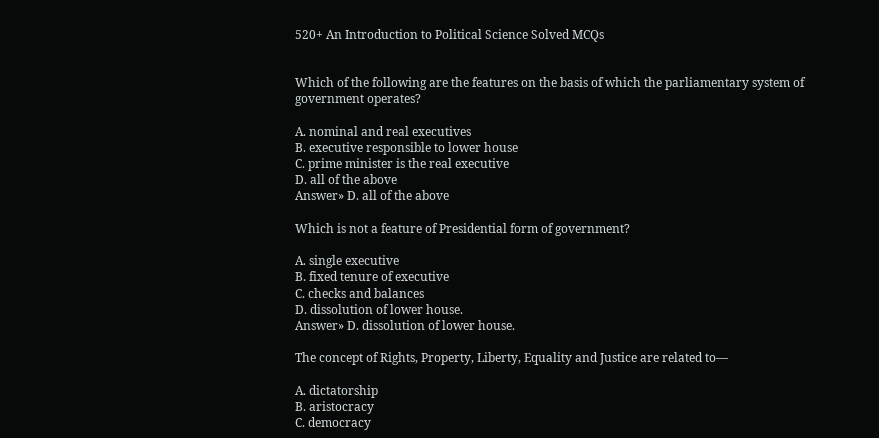520+ An Introduction to Political Science Solved MCQs


Which of the following are the features on the basis of which the parliamentary system of government operates?

A. nominal and real executives
B. executive responsible to lower house
C. prime minister is the real executive
D. all of the above
Answer» D. all of the above

Which is not a feature of Presidential form of government?

A. single executive
B. fixed tenure of executive
C. checks and balances
D. dissolution of lower house.
Answer» D. dissolution of lower house.

The concept of Rights, Property, Liberty, Equality and Justice are related to—

A. dictatorship
B. aristocracy
C. democracy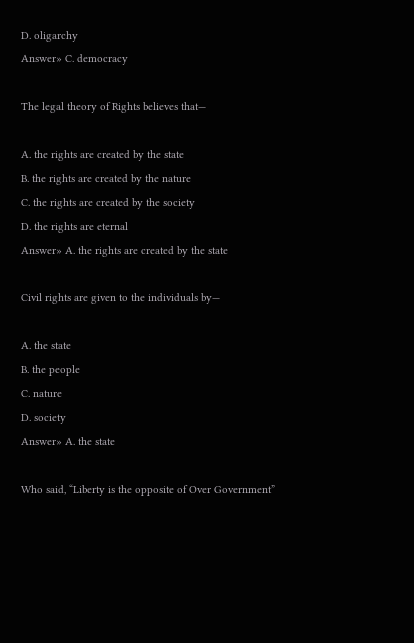D. oligarchy
Answer» C. democracy

The legal theory of Rights believes that—

A. the rights are created by the state
B. the rights are created by the nature
C. the rights are created by the society
D. the rights are eternal
Answer» A. the rights are created by the state

Civil rights are given to the individuals by—

A. the state
B. the people
C. nature
D. society
Answer» A. the state

Who said, “Liberty is the opposite of Over Government”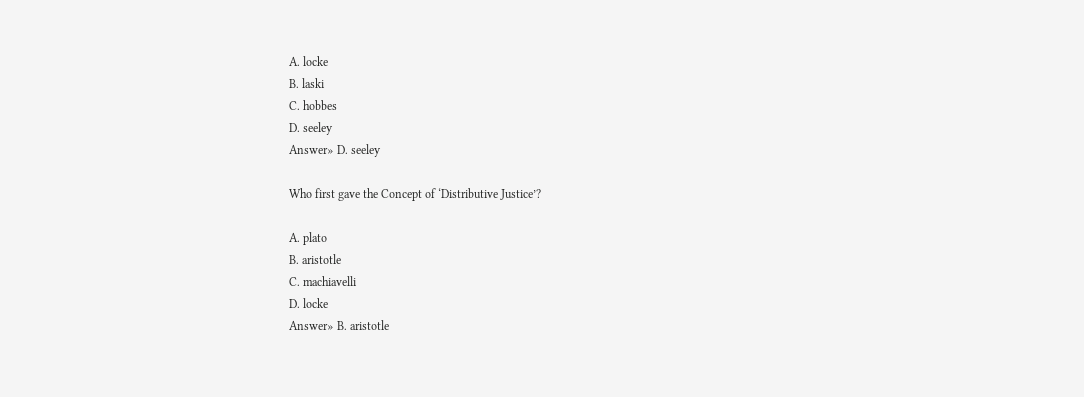A. locke
B. laski
C. hobbes
D. seeley
Answer» D. seeley

Who first gave the Concept of ‘Distributive Justice’?

A. plato
B. aristotle
C. machiavelli
D. locke
Answer» B. aristotle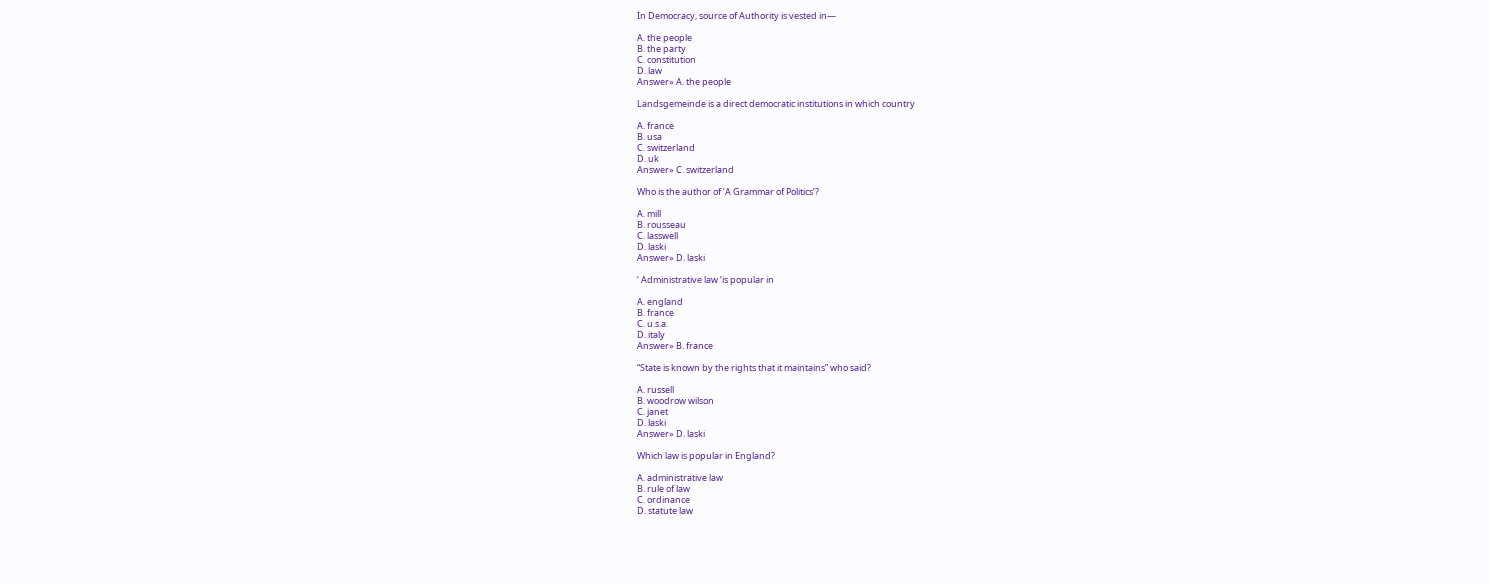In Democracy, source of Authority is vested in—

A. the people
B. the party
C. constitution
D. law
Answer» A. the people

Landsgemeinde is a direct democratic institutions in which country

A. france
B. usa
C. switzerland
D. uk
Answer» C. switzerland

Who is the author of ‘A Grammar of Politics’?

A. mill
B. rousseau
C. lasswell
D. laski
Answer» D. laski

‘ Administrative law ‘is popular in

A. england
B. france
C. u.s.a.
D. italy
Answer» B. france

“State is known by the rights that it maintains” who said?

A. russell
B. woodrow wilson
C. janet
D. laski
Answer» D. laski

Which law is popular in England?

A. administrative law
B. rule of law
C. ordinance
D. statute law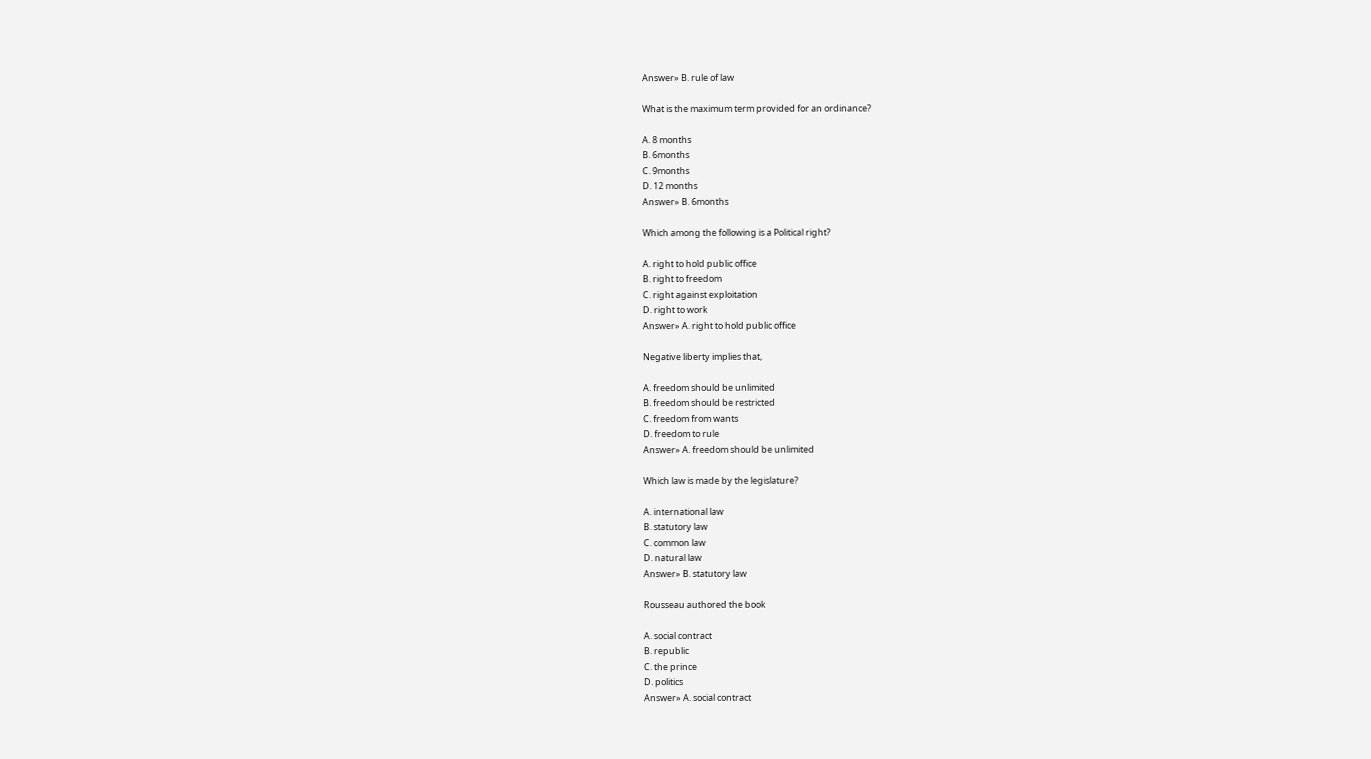Answer» B. rule of law

What is the maximum term provided for an ordinance?

A. 8 months
B. 6months
C. 9months
D. 12 months
Answer» B. 6months

Which among the following is a Political right?

A. right to hold public office
B. right to freedom
C. right against exploitation
D. right to work
Answer» A. right to hold public office

Negative liberty implies that,

A. freedom should be unlimited
B. freedom should be restricted
C. freedom from wants
D. freedom to rule
Answer» A. freedom should be unlimited

Which law is made by the legislature?

A. international law
B. statutory law
C. common law
D. natural law
Answer» B. statutory law

Rousseau authored the book

A. social contract
B. republic
C. the prince
D. politics
Answer» A. social contract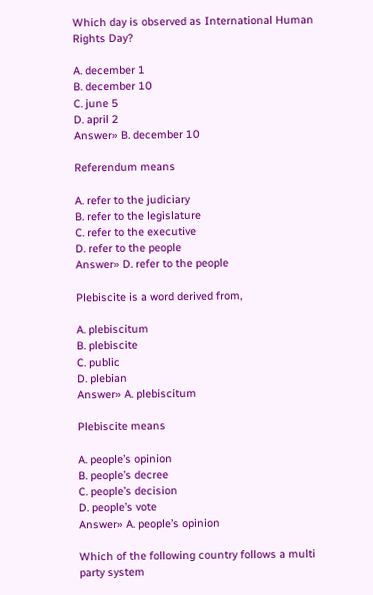Which day is observed as International Human Rights Day?

A. december 1
B. december 10
C. june 5
D. april 2
Answer» B. december 10

Referendum means

A. refer to the judiciary
B. refer to the legislature
C. refer to the executive
D. refer to the people
Answer» D. refer to the people

Plebiscite is a word derived from,

A. plebiscitum
B. plebiscite
C. public
D. plebian
Answer» A. plebiscitum

Plebiscite means

A. people’s opinion
B. people’s decree
C. people’s decision
D. people’s vote
Answer» A. people’s opinion

Which of the following country follows a multi party system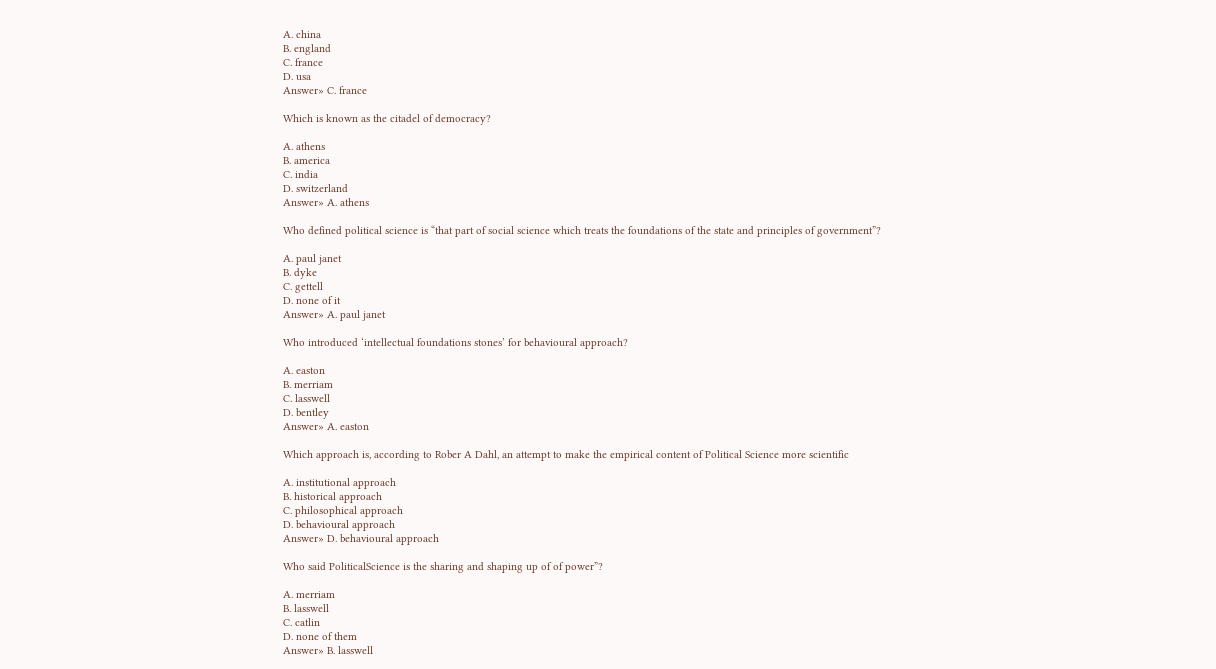A. china
B. england
C. france
D. usa
Answer» C. france

Which is known as the citadel of democracy?

A. athens
B. america
C. india
D. switzerland
Answer» A. athens

Who defined political science is “that part of social science which treats the foundations of the state and principles of government”?

A. paul janet
B. dyke
C. gettell
D. none of it
Answer» A. paul janet

Who introduced ‘intellectual foundations stones’ for behavioural approach?

A. easton
B. merriam
C. lasswell
D. bentley
Answer» A. easton

Which approach is, according to Rober A Dahl, an attempt to make the empirical content of Political Science more scientific

A. institutional approach
B. historical approach
C. philosophical approach
D. behavioural approach
Answer» D. behavioural approach

Who said PoliticalScience is the sharing and shaping up of of power”?

A. merriam
B. lasswell
C. catlin
D. none of them
Answer» B. lasswell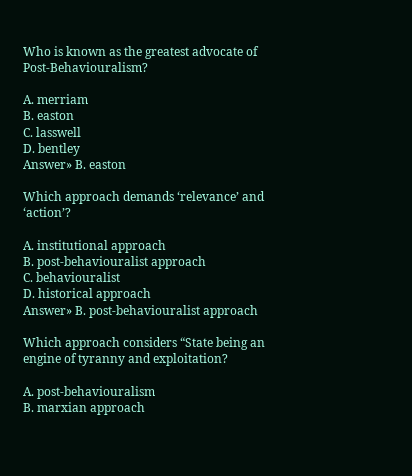Who is known as the greatest advocate of Post-Behaviouralism?

A. merriam
B. easton
C. lasswell
D. bentley
Answer» B. easton

Which approach demands ‘relevance’ and ‘action’?

A. institutional approach
B. post-behaviouralist approach
C. behaviouralist
D. historical approach
Answer» B. post-behaviouralist approach

Which approach considers “State being an engine of tyranny and exploitation?

A. post-behaviouralism
B. marxian approach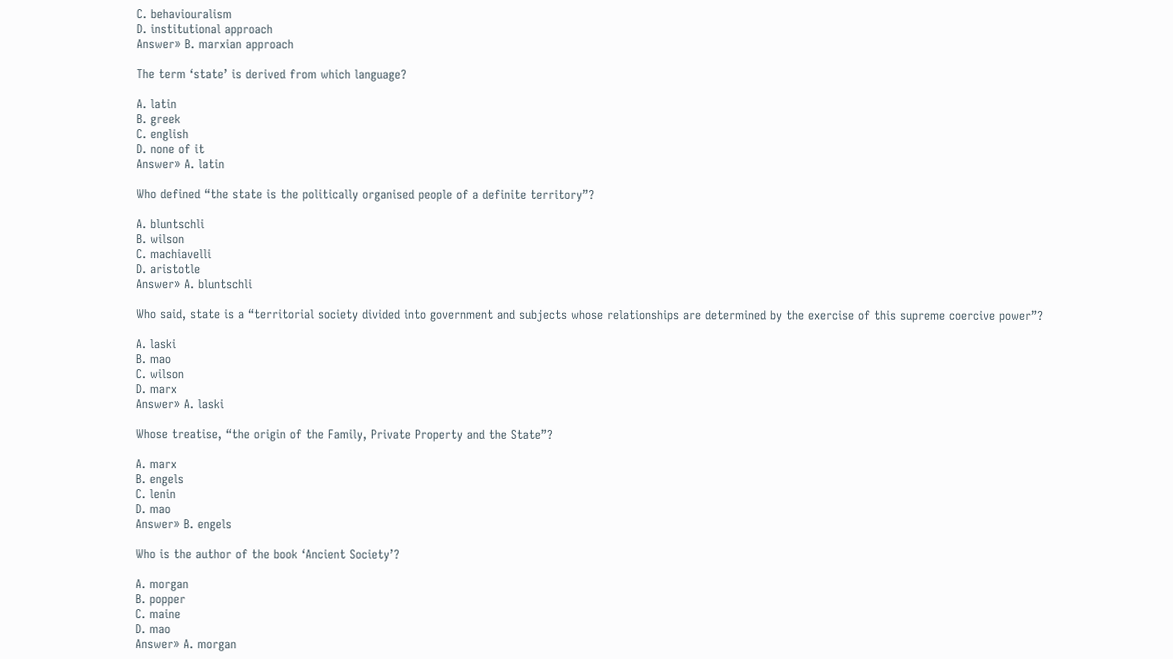C. behaviouralism
D. institutional approach
Answer» B. marxian approach

The term ‘state’ is derived from which language?

A. latin
B. greek
C. english
D. none of it
Answer» A. latin

Who defined “the state is the politically organised people of a definite territory”?

A. bluntschli
B. wilson
C. machiavelli
D. aristotle
Answer» A. bluntschli

Who said, state is a “territorial society divided into government and subjects whose relationships are determined by the exercise of this supreme coercive power”?

A. laski
B. mao
C. wilson
D. marx
Answer» A. laski

Whose treatise, “the origin of the Family, Private Property and the State”?

A. marx
B. engels
C. lenin
D. mao
Answer» B. engels

Who is the author of the book ‘Ancient Society’?

A. morgan
B. popper
C. maine
D. mao
Answer» A. morgan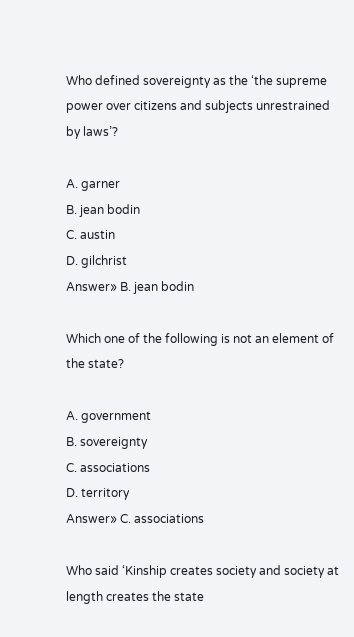Who defined sovereignty as the ‘the supreme power over citizens and subjects unrestrained by laws’?

A. garner
B. jean bodin
C. austin
D. gilchrist
Answer» B. jean bodin

Which one of the following is not an element of the state?

A. government
B. sovereignty
C. associations
D. territory
Answer» C. associations

Who said ‘Kinship creates society and society at length creates the state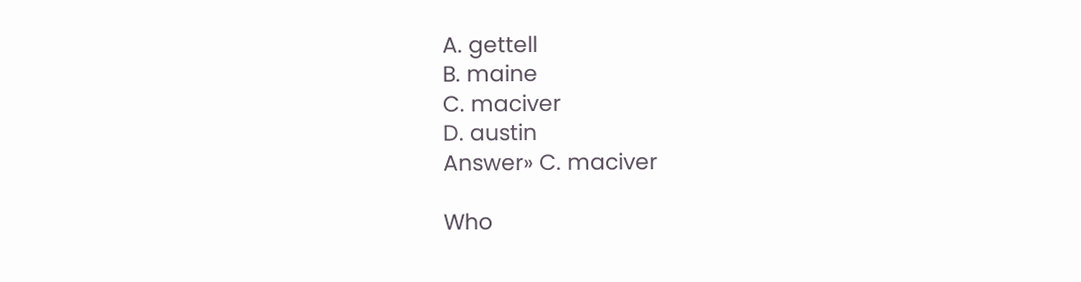A. gettell
B. maine
C. maciver
D. austin
Answer» C. maciver

Who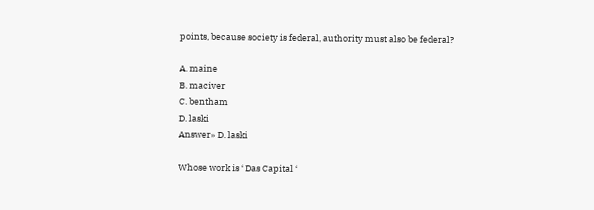points, because society is federal, authority must also be federal?

A. maine
B. maciver
C. bentham
D. laski
Answer» D. laski

Whose work is ‘ Das Capital ‘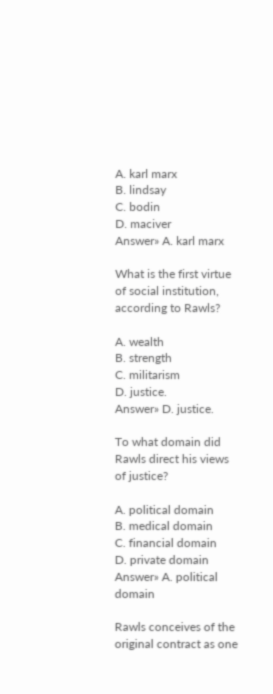A. karl marx
B. lindsay
C. bodin
D. maciver
Answer» A. karl marx

What is the first virtue of social institution, according to Rawls?

A. wealth
B. strength
C. militarism
D. justice.
Answer» D. justice.

To what domain did Rawls direct his views of justice?

A. political domain
B. medical domain
C. financial domain
D. private domain
Answer» A. political domain

Rawls conceives of the original contract as one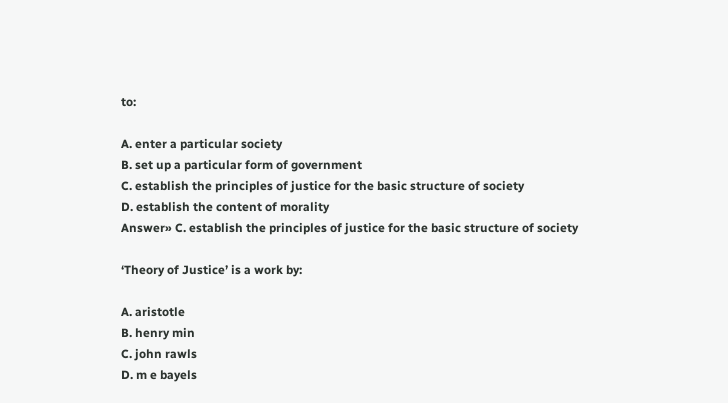to:

A. enter a particular society
B. set up a particular form of government
C. establish the principles of justice for the basic structure of society
D. establish the content of morality
Answer» C. establish the principles of justice for the basic structure of society

‘Theory of Justice’ is a work by:

A. aristotle
B. henry min
C. john rawls
D. m e bayels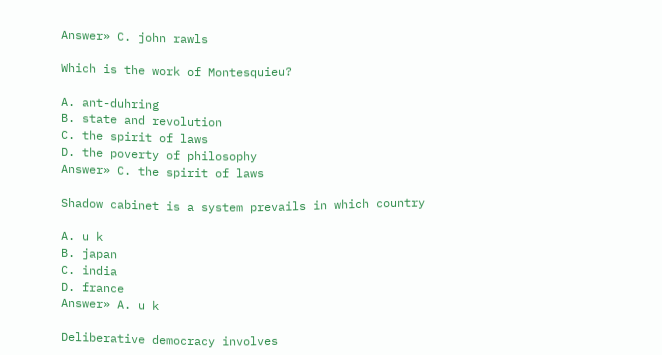Answer» C. john rawls

Which is the work of Montesquieu?

A. ant-duhring
B. state and revolution
C. the spirit of laws
D. the poverty of philosophy
Answer» C. the spirit of laws

Shadow cabinet is a system prevails in which country

A. u k
B. japan
C. india
D. france
Answer» A. u k

Deliberative democracy involves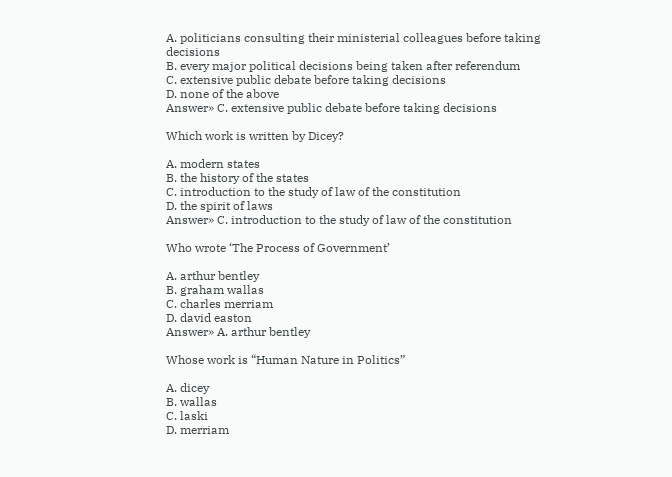A. politicians consulting their ministerial colleagues before taking decisions
B. every major political decisions being taken after referendum
C. extensive public debate before taking decisions
D. none of the above
Answer» C. extensive public debate before taking decisions

Which work is written by Dicey?

A. modern states
B. the history of the states
C. introduction to the study of law of the constitution
D. the spirit of laws
Answer» C. introduction to the study of law of the constitution

Who wrote ‘The Process of Government’

A. arthur bentley
B. graham wallas
C. charles merriam
D. david easton
Answer» A. arthur bentley

Whose work is “Human Nature in Politics”

A. dicey
B. wallas
C. laski
D. merriam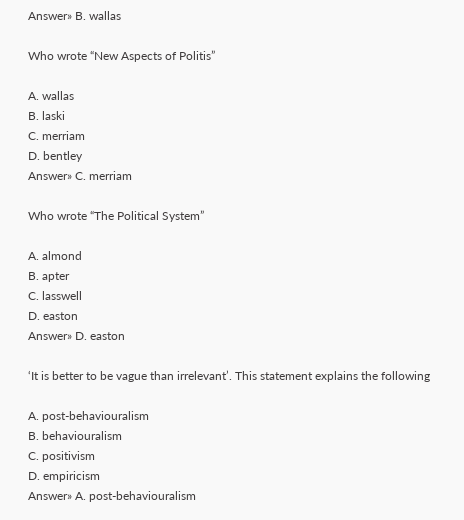Answer» B. wallas

Who wrote “New Aspects of Politis”

A. wallas
B. laski
C. merriam
D. bentley
Answer» C. merriam

Who wrote “The Political System”

A. almond
B. apter
C. lasswell
D. easton
Answer» D. easton

‘It is better to be vague than irrelevant’. This statement explains the following

A. post-behaviouralism
B. behaviouralism
C. positivism
D. empiricism
Answer» A. post-behaviouralism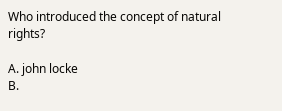Who introduced the concept of natural rights?

A. john locke
B.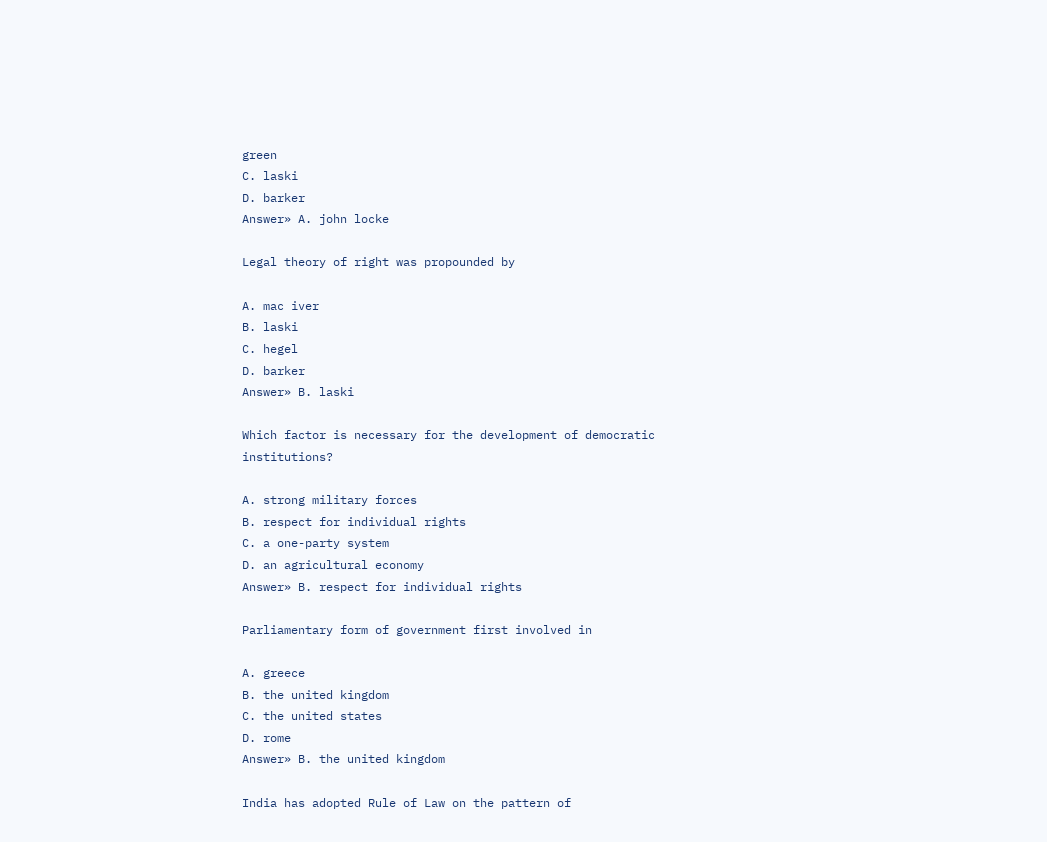green
C. laski
D. barker
Answer» A. john locke

Legal theory of right was propounded by

A. mac iver
B. laski
C. hegel
D. barker
Answer» B. laski

Which factor is necessary for the development of democratic institutions?

A. strong military forces
B. respect for individual rights
C. a one-party system
D. an agricultural economy
Answer» B. respect for individual rights

Parliamentary form of government first involved in

A. greece
B. the united kingdom
C. the united states
D. rome
Answer» B. the united kingdom

India has adopted Rule of Law on the pattern of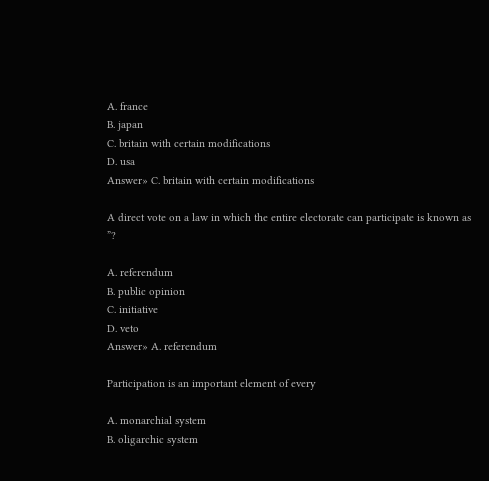A. france
B. japan
C. britain with certain modifications
D. usa
Answer» C. britain with certain modifications

A direct vote on a law in which the entire electorate can participate is known as ”?

A. referendum
B. public opinion
C. initiative
D. veto
Answer» A. referendum

Participation is an important element of every

A. monarchial system
B. oligarchic system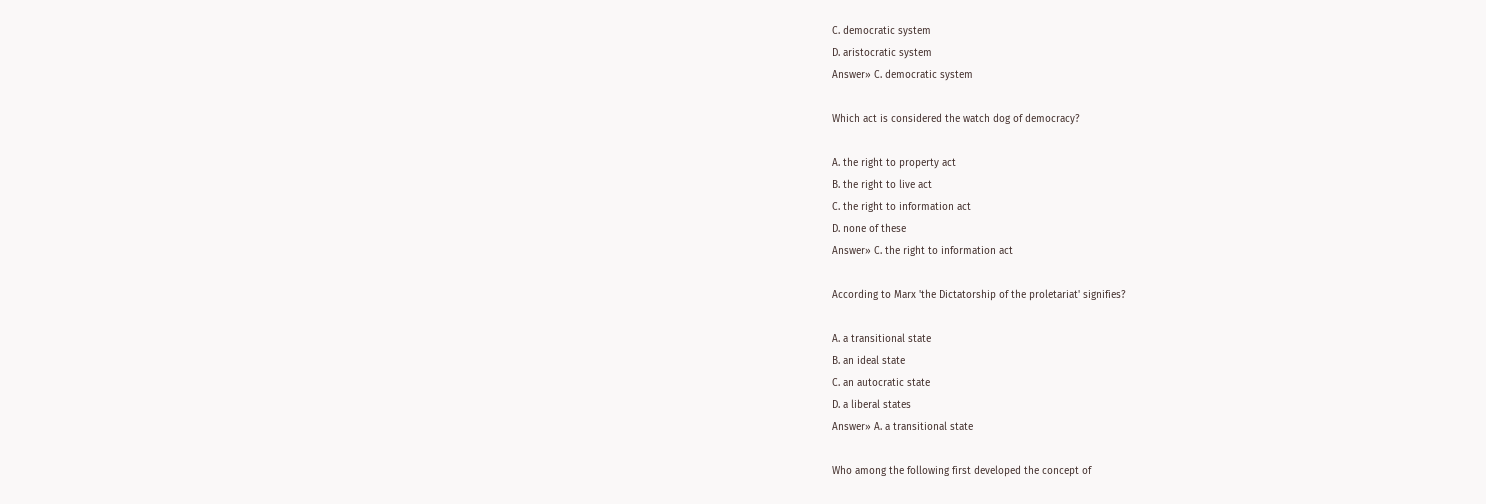C. democratic system
D. aristocratic system
Answer» C. democratic system

Which act is considered the watch dog of democracy?

A. the right to property act
B. the right to live act
C. the right to information act
D. none of these
Answer» C. the right to information act

According to Marx 'the Dictatorship of the proletariat' signifies?

A. a transitional state
B. an ideal state
C. an autocratic state
D. a liberal states
Answer» A. a transitional state

Who among the following first developed the concept of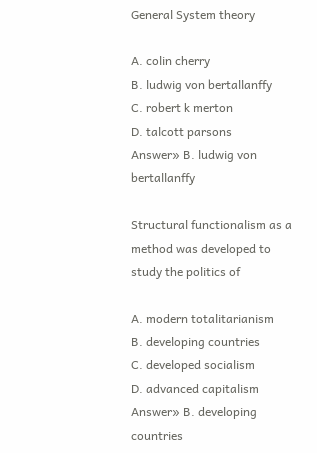General System theory

A. colin cherry
B. ludwig von bertallanffy
C. robert k merton
D. talcott parsons
Answer» B. ludwig von bertallanffy

Structural functionalism as a method was developed to study the politics of

A. modern totalitarianism
B. developing countries
C. developed socialism
D. advanced capitalism
Answer» B. developing countries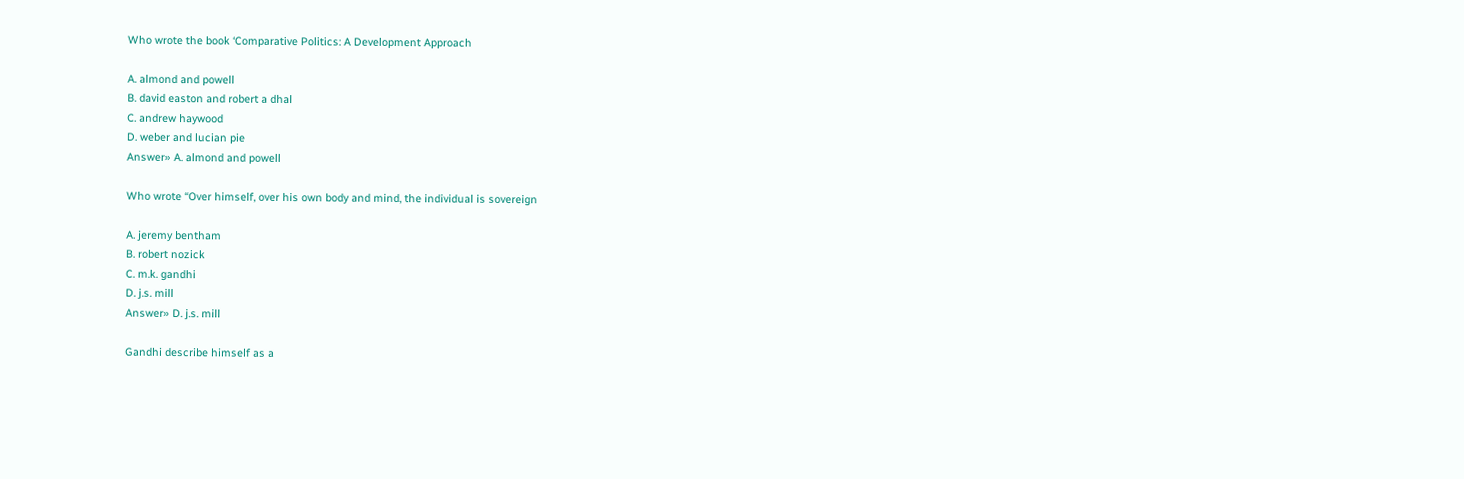Who wrote the book ‘Comparative Politics: A Development Approach

A. almond and powell
B. david easton and robert a dhal
C. andrew haywood
D. weber and lucian pie
Answer» A. almond and powell

Who wrote “Over himself, over his own body and mind, the individual is sovereign

A. jeremy bentham
B. robert nozick
C. m.k. gandhi
D. j.s. mill
Answer» D. j.s. mill

Gandhi describe himself as a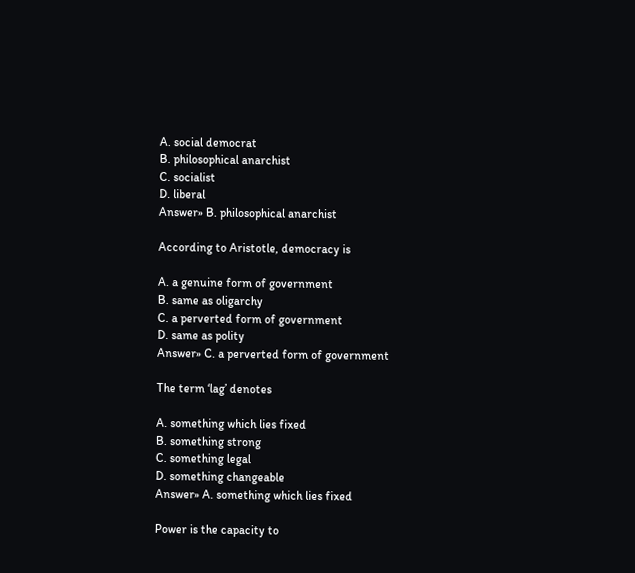A. social democrat
B. philosophical anarchist
C. socialist
D. liberal
Answer» B. philosophical anarchist

According to Aristotle, democracy is

A. a genuine form of government
B. same as oligarchy
C. a perverted form of government
D. same as polity
Answer» C. a perverted form of government

The term ‘lag’ denotes

A. something which lies fixed
B. something strong
C. something legal
D. something changeable
Answer» A. something which lies fixed

Power is the capacity to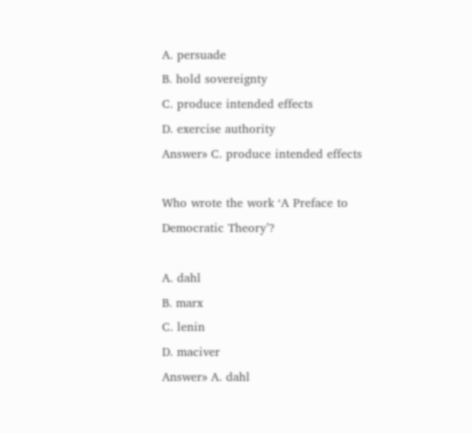A. persuade
B. hold sovereignty
C. produce intended effects
D. exercise authority
Answer» C. produce intended effects

Who wrote the work ‘A Preface to Democratic Theory’?

A. dahl
B. marx
C. lenin
D. maciver
Answer» A. dahl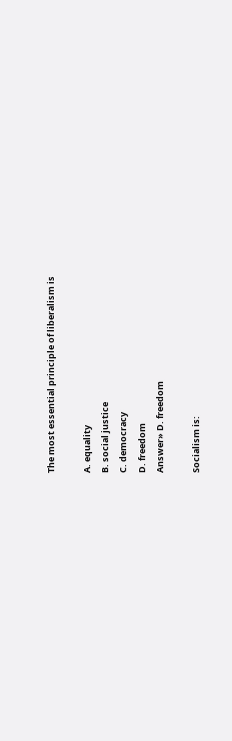The most essential principle of liberalism is

A. equality
B. social justice
C. democracy
D. freedom
Answer» D. freedom

Socialism is: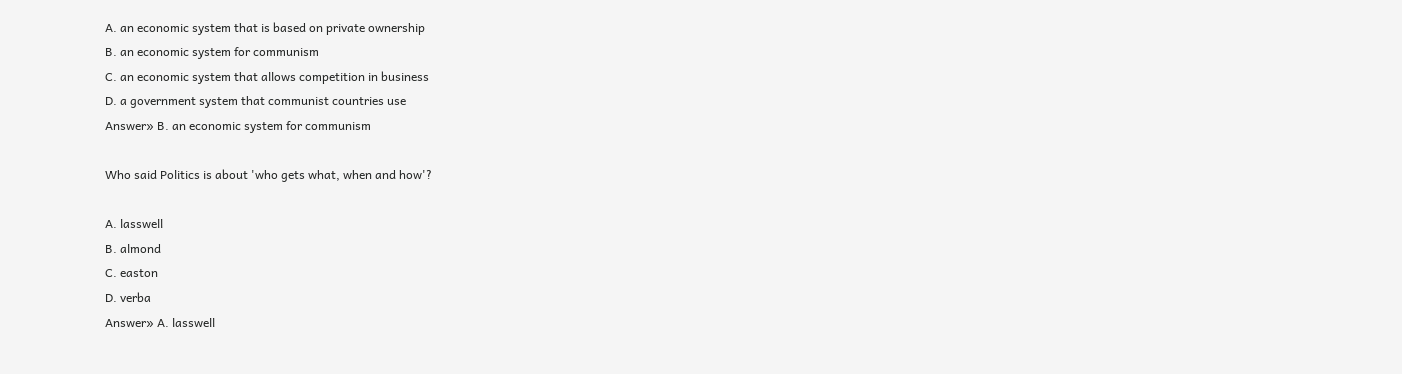A. an economic system that is based on private ownership
B. an economic system for communism
C. an economic system that allows competition in business
D. a government system that communist countries use
Answer» B. an economic system for communism

Who said Politics is about 'who gets what, when and how'?

A. lasswell
B. almond
C. easton
D. verba
Answer» A. lasswell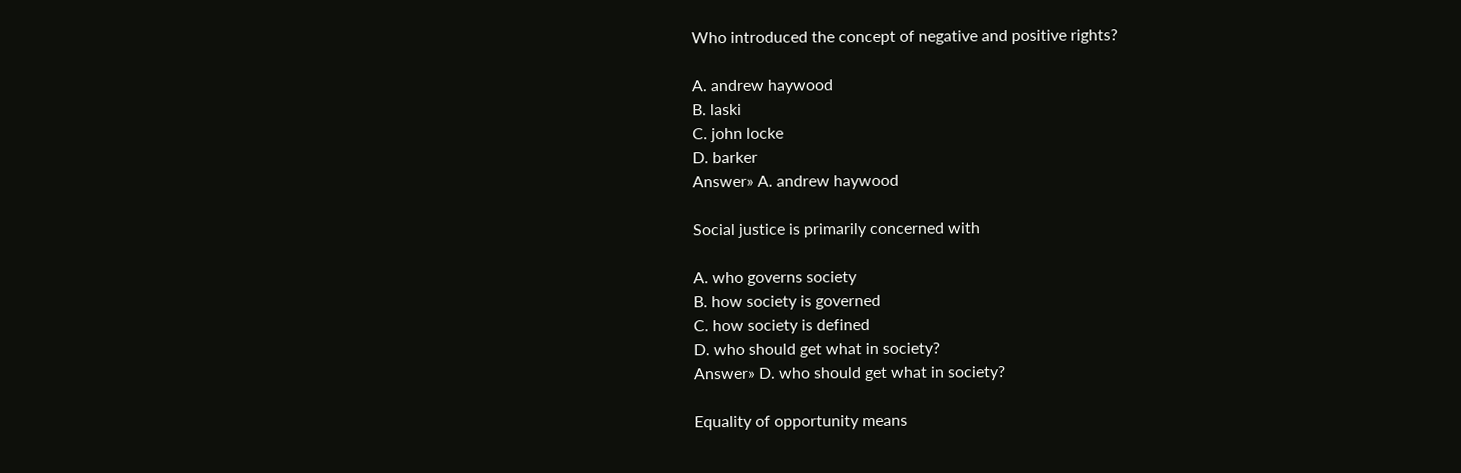Who introduced the concept of negative and positive rights?

A. andrew haywood
B. laski
C. john locke
D. barker
Answer» A. andrew haywood

Social justice is primarily concerned with

A. who governs society
B. how society is governed
C. how society is defined
D. who should get what in society?
Answer» D. who should get what in society?

Equality of opportunity means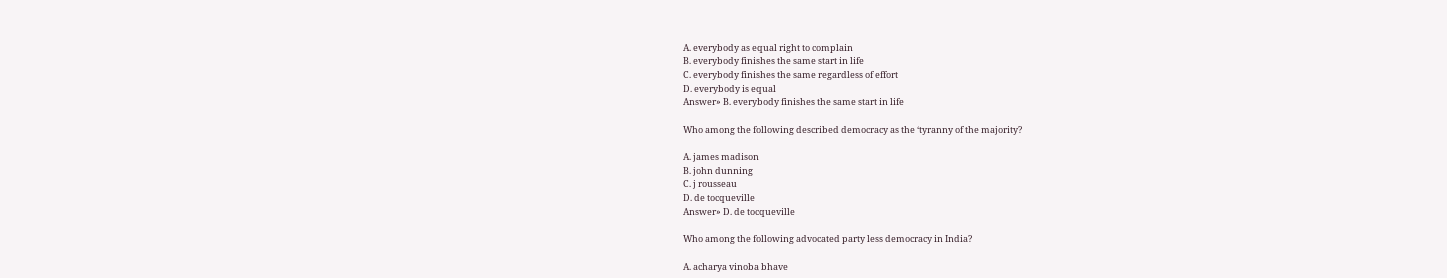A. everybody as equal right to complain
B. everybody finishes the same start in life
C. everybody finishes the same regardless of effort
D. everybody is equal
Answer» B. everybody finishes the same start in life

Who among the following described democracy as the ‘tyranny of the majority?

A. james madison
B. john dunning
C. j rousseau
D. de tocqueville
Answer» D. de tocqueville

Who among the following advocated party less democracy in India?

A. acharya vinoba bhave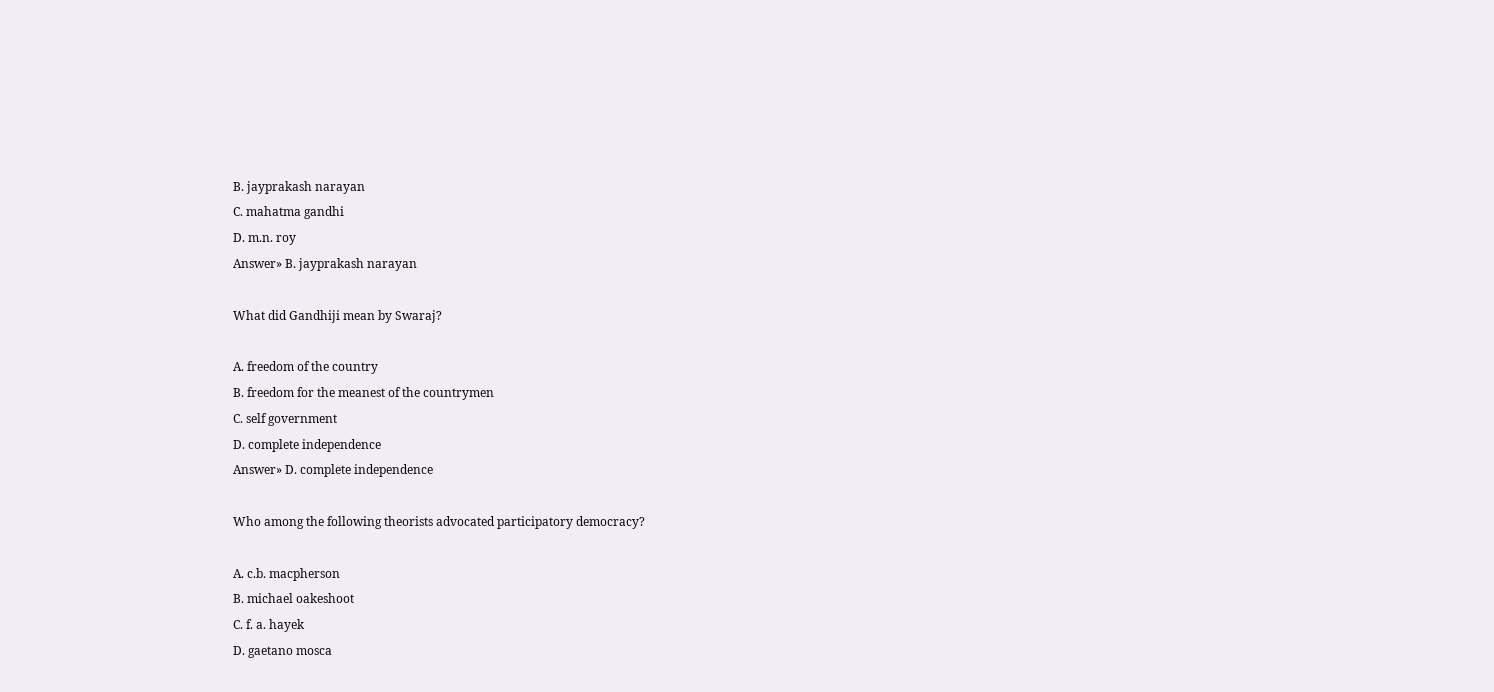B. jayprakash narayan
C. mahatma gandhi
D. m.n. roy
Answer» B. jayprakash narayan

What did Gandhiji mean by Swaraj?

A. freedom of the country
B. freedom for the meanest of the countrymen
C. self government
D. complete independence
Answer» D. complete independence

Who among the following theorists advocated participatory democracy?

A. c.b. macpherson
B. michael oakeshoot
C. f. a. hayek
D. gaetano mosca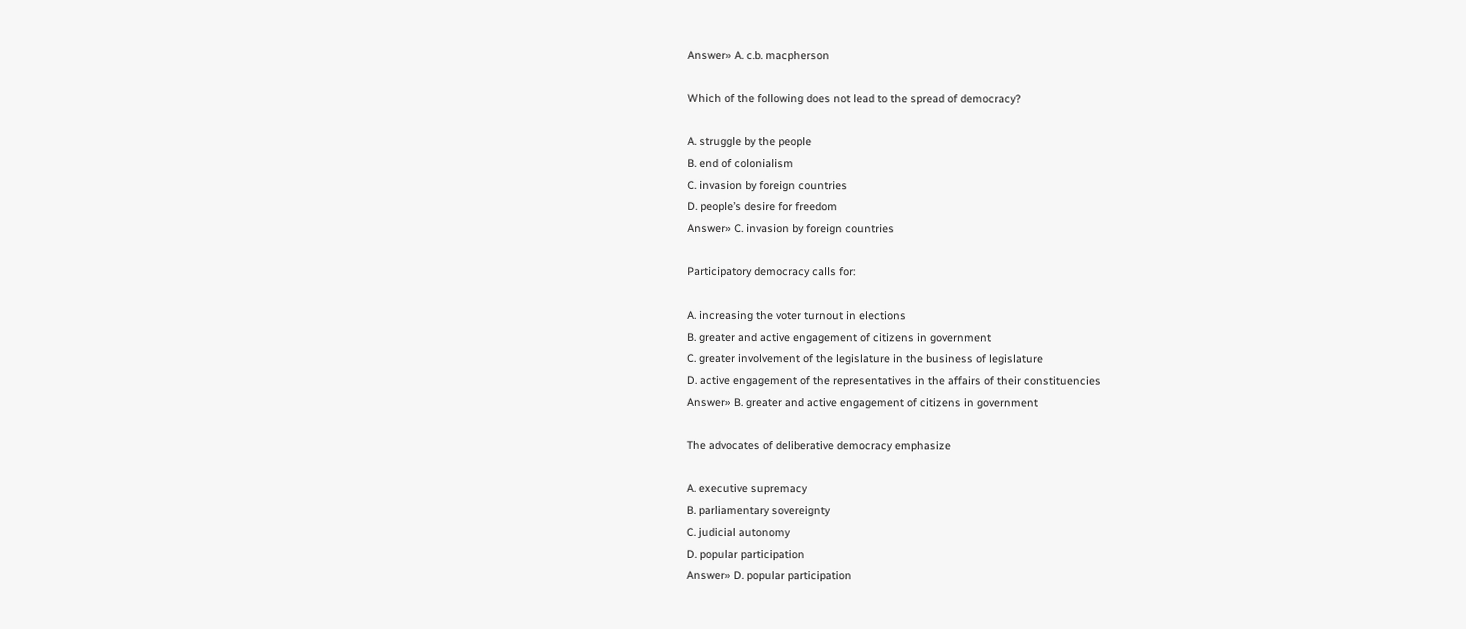Answer» A. c.b. macpherson

Which of the following does not lead to the spread of democracy?

A. struggle by the people
B. end of colonialism
C. invasion by foreign countries
D. people’s desire for freedom
Answer» C. invasion by foreign countries

Participatory democracy calls for:

A. increasing the voter turnout in elections
B. greater and active engagement of citizens in government
C. greater involvement of the legislature in the business of legislature
D. active engagement of the representatives in the affairs of their constituencies
Answer» B. greater and active engagement of citizens in government

The advocates of deliberative democracy emphasize

A. executive supremacy
B. parliamentary sovereignty
C. judicial autonomy
D. popular participation
Answer» D. popular participation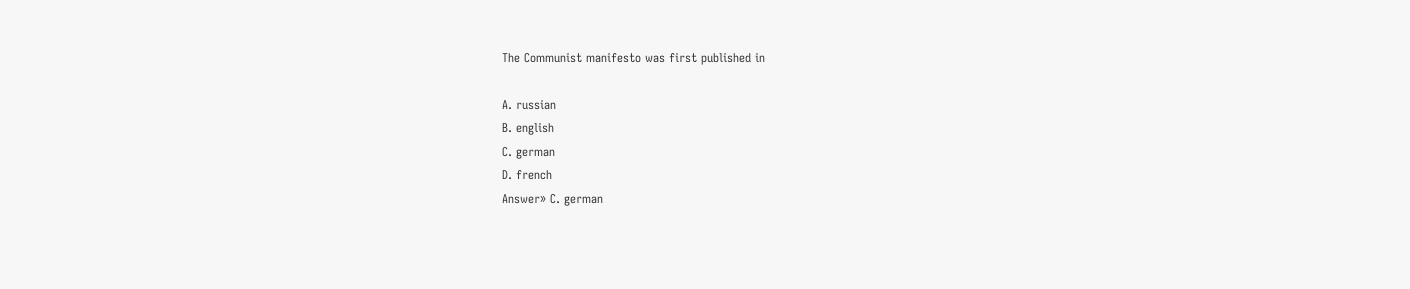The Communist manifesto was first published in

A. russian
B. english
C. german
D. french
Answer» C. german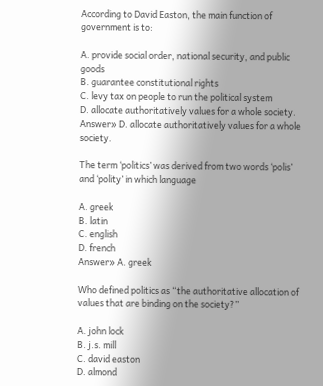According to David Easton, the main function of government is to:

A. provide social order, national security, and public goods
B. guarantee constitutional rights
C. levy tax on people to run the political system
D. allocate authoritatively values for a whole society.
Answer» D. allocate authoritatively values for a whole society.

The term ‘politics’ was derived from two words ‘polis’ and ‘polity’ in which language

A. greek
B. latin
C. english
D. french
Answer» A. greek

Who defined politics as “the authoritative allocation of values that are binding on the society?”

A. john lock
B. j.s. mill
C. david easton
D. almond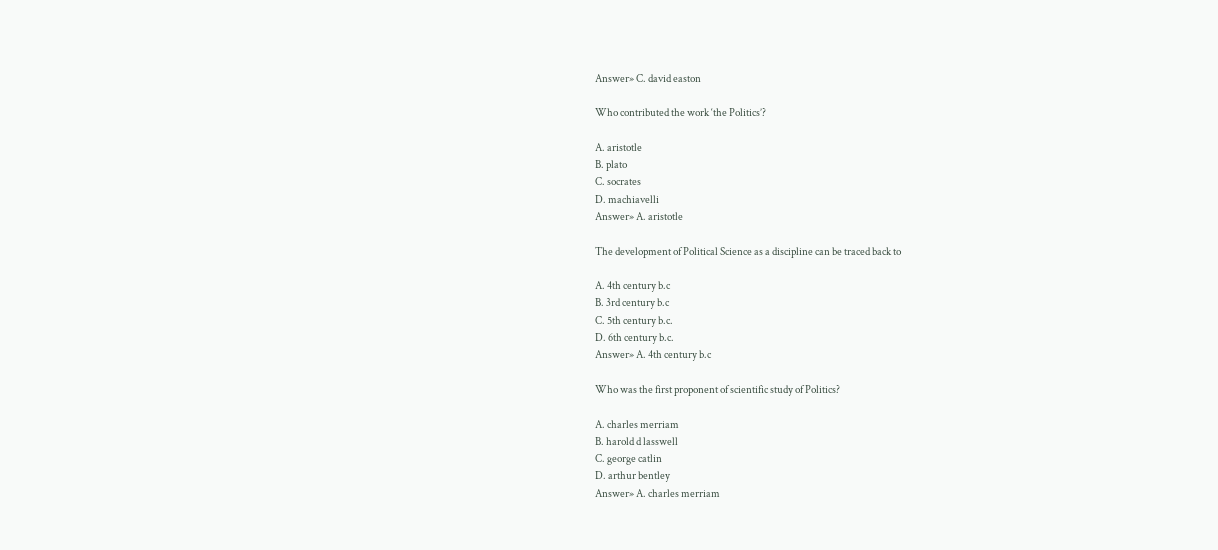Answer» C. david easton

Who contributed the work ‘the Politics’?

A. aristotle
B. plato
C. socrates
D. machiavelli
Answer» A. aristotle

The development of Political Science as a discipline can be traced back to

A. 4th century b.c
B. 3rd century b.c
C. 5th century b.c.
D. 6th century b.c.
Answer» A. 4th century b.c

Who was the first proponent of scientific study of Politics?

A. charles merriam
B. harold d lasswell
C. george catlin
D. arthur bentley
Answer» A. charles merriam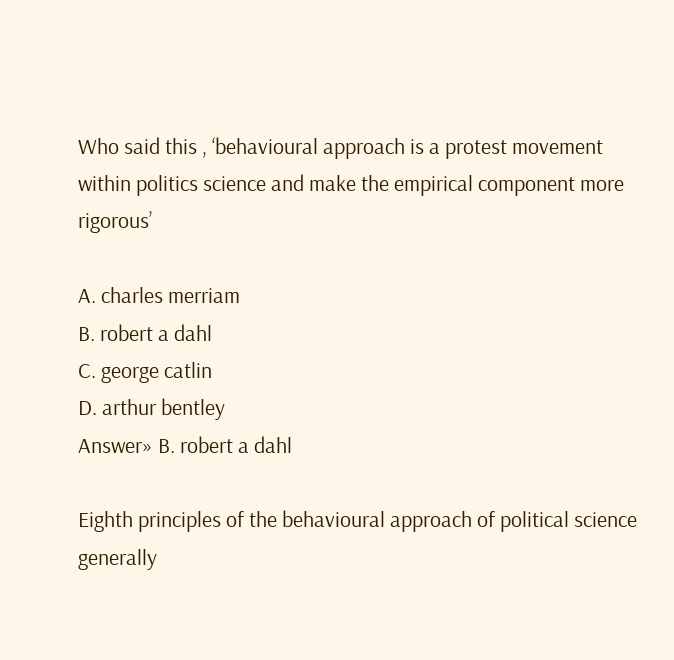Who said this , ‘behavioural approach is a protest movement within politics science and make the empirical component more rigorous’

A. charles merriam
B. robert a dahl
C. george catlin
D. arthur bentley
Answer» B. robert a dahl

Eighth principles of the behavioural approach of political science generally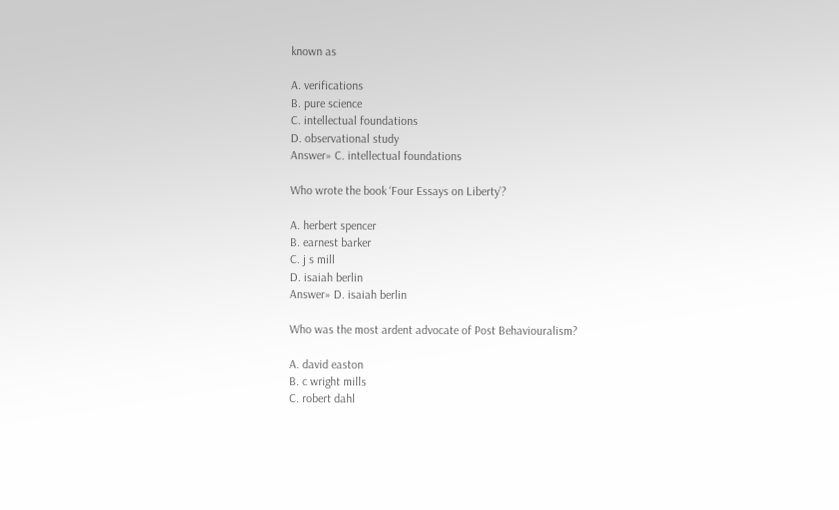known as

A. verifications
B. pure science
C. intellectual foundations
D. observational study
Answer» C. intellectual foundations

Who wrote the book ‘Four Essays on Liberty’?

A. herbert spencer
B. earnest barker
C. j s mill
D. isaiah berlin
Answer» D. isaiah berlin

Who was the most ardent advocate of Post Behaviouralism?

A. david easton
B. c wright mills
C. robert dahl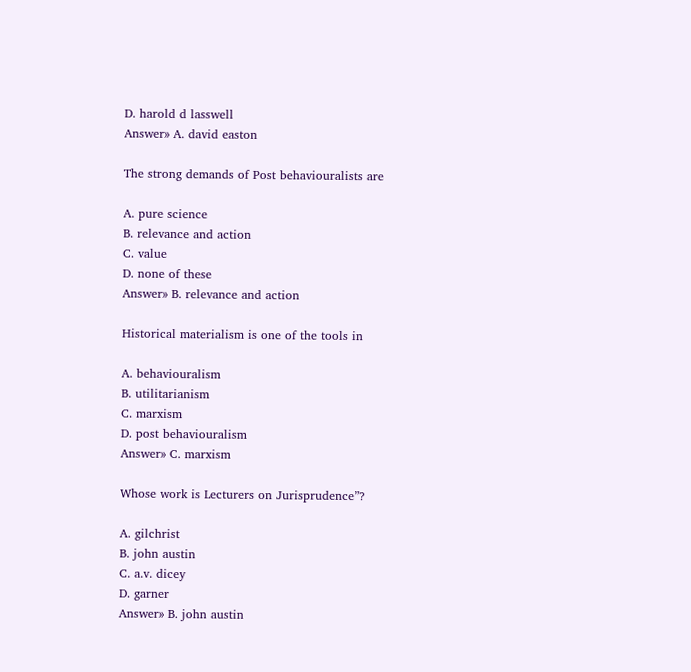D. harold d lasswell
Answer» A. david easton

The strong demands of Post behaviouralists are

A. pure science
B. relevance and action
C. value
D. none of these
Answer» B. relevance and action

Historical materialism is one of the tools in

A. behaviouralism
B. utilitarianism
C. marxism
D. post behaviouralism
Answer» C. marxism

Whose work is Lecturers on Jurisprudence”?

A. gilchrist
B. john austin
C. a.v. dicey
D. garner
Answer» B. john austin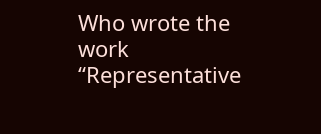Who wrote the work “Representative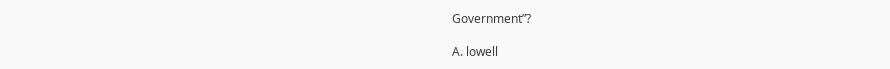Government”?

A. lowell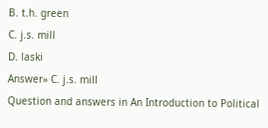B. t.h. green
C. j.s. mill
D. laski
Answer» C. j.s. mill
Question and answers in An Introduction to Political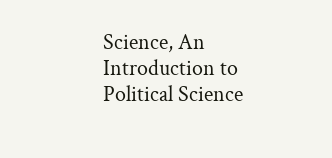Science, An Introduction to Political Science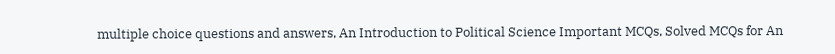multiple choice questions and answers, An Introduction to Political Science Important MCQs, Solved MCQs for An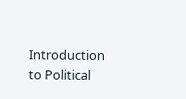Introduction to Political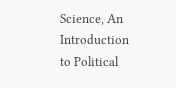Science, An Introduction to Political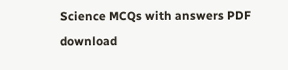Science MCQs with answers PDF download